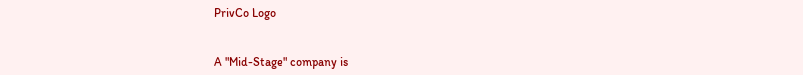PrivCo Logo


A "Mid-Stage" company is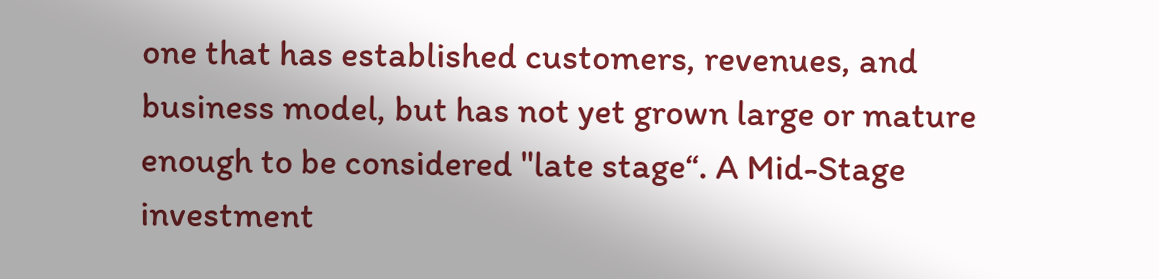one that has established customers, revenues, and business model, but has not yet grown large or mature enough to be considered "late stage“. A Mid-Stage investment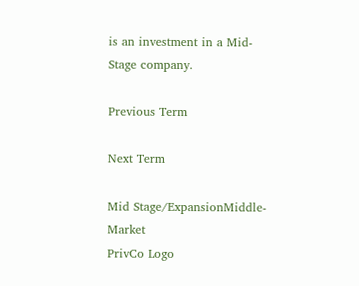is an investment in a Mid-Stage company.

Previous Term

Next Term

Mid Stage/ExpansionMiddle-Market
PrivCo Logo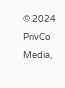© 2024 PrivCo Media,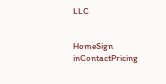LLC


HomeSign inContactPricing